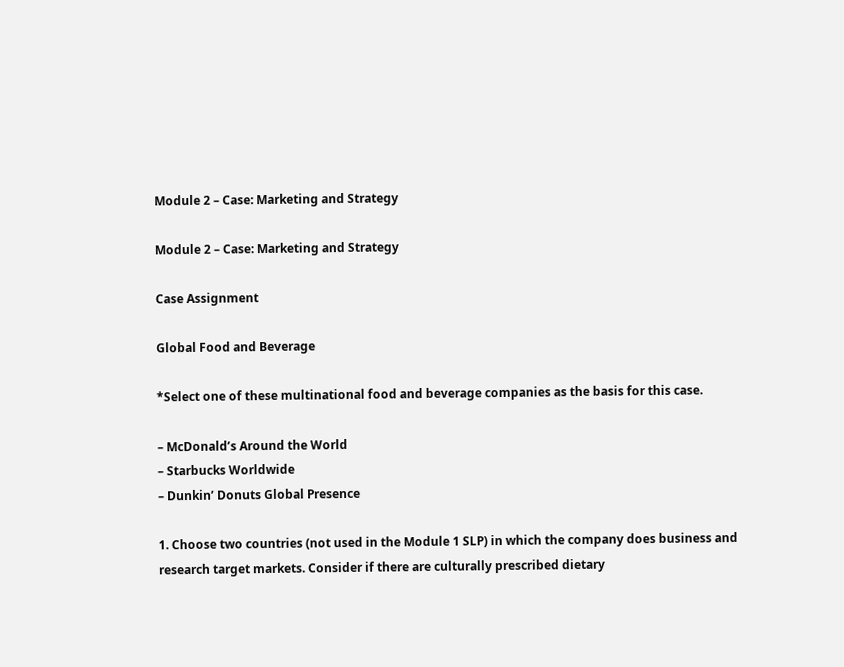Module 2 – Case: Marketing and Strategy

Module 2 – Case: Marketing and Strategy

Case Assignment

Global Food and Beverage

*Select one of these multinational food and beverage companies as the basis for this case.

– McDonald’s Around the World
– Starbucks Worldwide
– Dunkin’ Donuts Global Presence

1. Choose two countries (not used in the Module 1 SLP) in which the company does business and research target markets. Consider if there are culturally prescribed dietary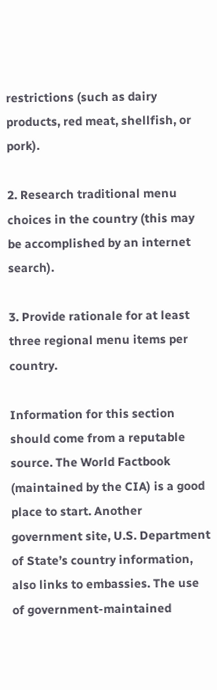restrictions (such as dairy products, red meat, shellfish, or pork).

2. Research traditional menu choices in the country (this may be accomplished by an internet search).

3. Provide rationale for at least three regional menu items per country.

Information for this section should come from a reputable source. The World Factbook (maintained by the CIA) is a good place to start. Another government site, U.S. Department of State’s country information, also links to embassies. The use of government-maintained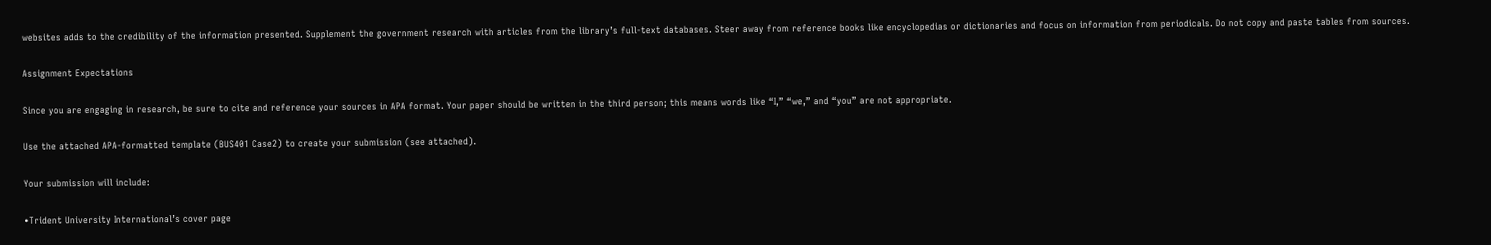websites adds to the credibility of the information presented. Supplement the government research with articles from the library’s full-text databases. Steer away from reference books like encyclopedias or dictionaries and focus on information from periodicals. Do not copy and paste tables from sources.

Assignment Expectations

Since you are engaging in research, be sure to cite and reference your sources in APA format. Your paper should be written in the third person; this means words like “I,” “we,” and “you” are not appropriate.

Use the attached APA-formatted template (BUS401 Case2) to create your submission (see attached).

Your submission will include:

•Trident University International’s cover page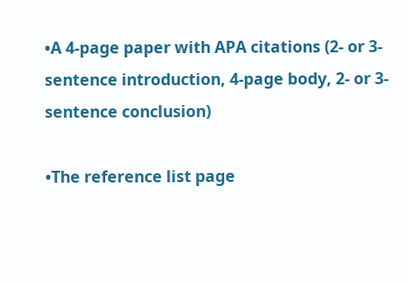•A 4-page paper with APA citations (2- or 3-sentence introduction, 4-page body, 2- or 3-sentence conclusion)

•The reference list page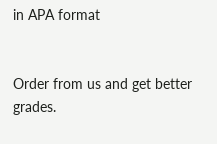in APA format


Order from us and get better grades.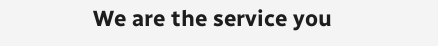We are the service you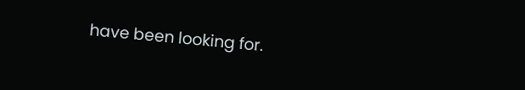have been looking for.